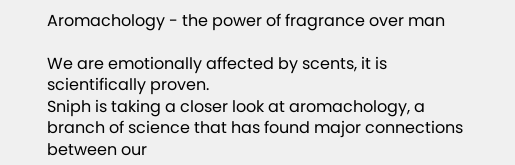Aromachology - the power of fragrance over man

We are emotionally affected by scents, it is scientifically proven.
Sniph is taking a closer look at aromachology, a branch of science that has found major connections between our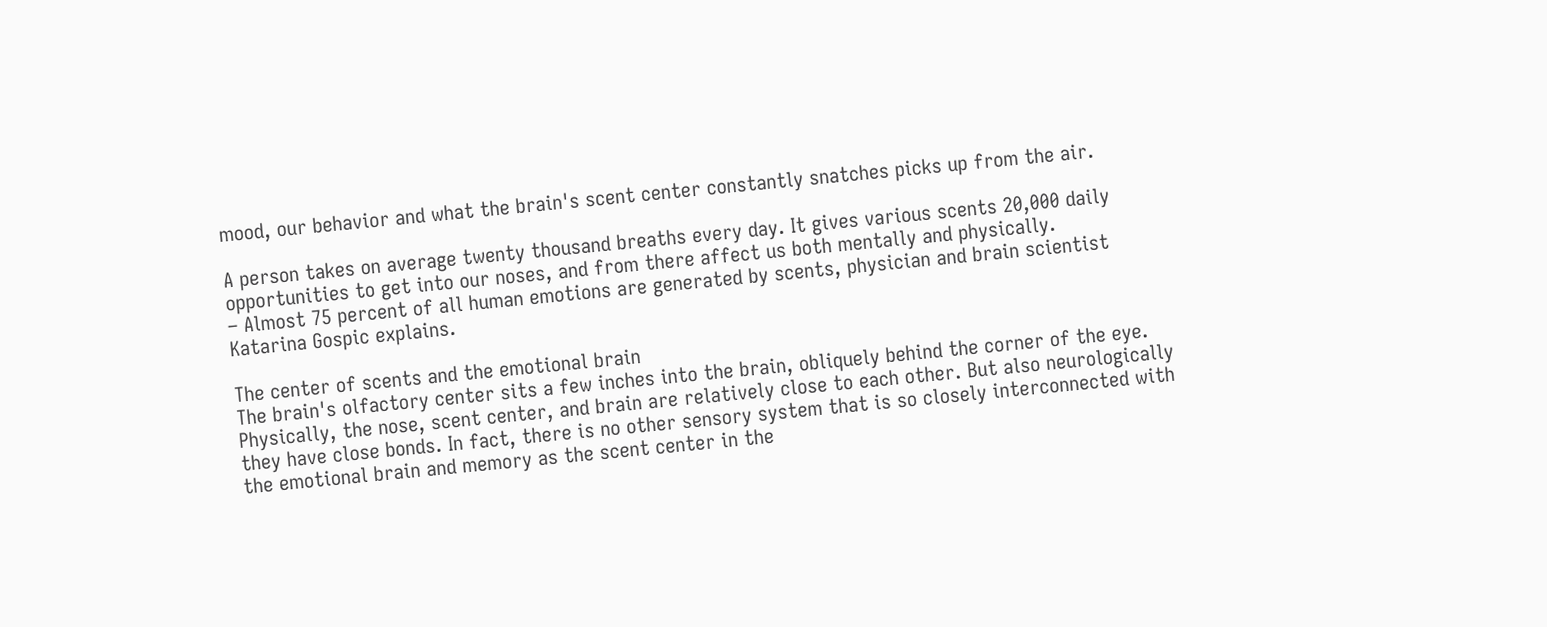mood, our behavior and what the brain's scent center constantly snatches picks up from the air.

A person takes on average twenty thousand breaths every day. It gives various scents 20,000 daily opportunities to get into our noses, and from there affect us both mentally and physically.
– Almost 75 percent of all human emotions are generated by scents, physician and brain scientist Katarina Gospic explains.

The center of scents and the emotional brain
The brain's olfactory center sits a few inches into the brain, obliquely behind the corner of the eye. Physically, the nose, scent center, and brain are relatively close to each other. But also neurologically they have close bonds. In fact, there is no other sensory system that is so closely interconnected with the emotional brain and memory as the scent center in the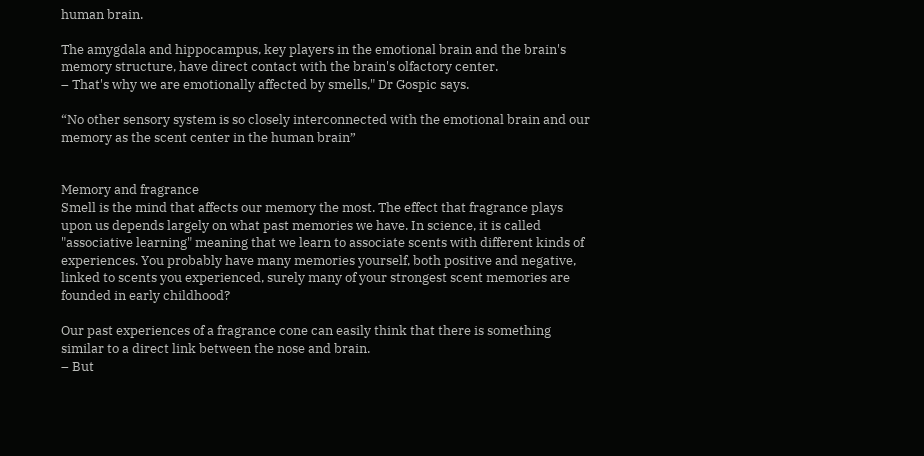human brain.

The amygdala and hippocampus, key players in the emotional brain and the brain's memory structure, have direct contact with the brain's olfactory center.
– That's why we are emotionally affected by smells," Dr Gospic says.

“No other sensory system is so closely interconnected with the emotional brain and our memory as the scent center in the human brain”


Memory and fragrance
Smell is the mind that affects our memory the most. The effect that fragrance plays upon us depends largely on what past memories we have. In science, it is called "associative learning" meaning that we learn to associate scents with different kinds of experiences. You probably have many memories yourself, both positive and negative, linked to scents you experienced, surely many of your strongest scent memories are founded in early childhood?

Our past experiences of a fragrance cone can easily think that there is something similar to a direct link between the nose and brain.
– But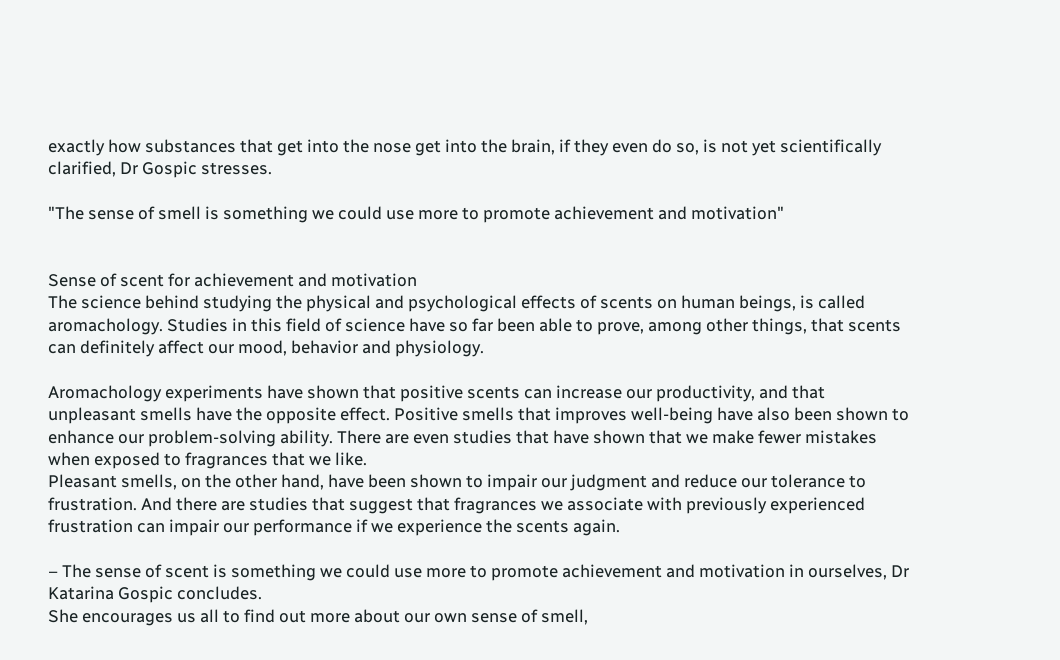exactly how substances that get into the nose get into the brain, if they even do so, is not yet scientifically clarified, Dr Gospic stresses.

"The sense of smell is something we could use more to promote achievement and motivation"


Sense of scent for achievement and motivation
The science behind studying the physical and psychological effects of scents on human beings, is called aromachology. Studies in this field of science have so far been able to prove, among other things, that scents can definitely affect our mood, behavior and physiology.

Aromachology experiments have shown that positive scents can increase our productivity, and that unpleasant smells have the opposite effect. Positive smells that improves well-being have also been shown to enhance our problem-solving ability. There are even studies that have shown that we make fewer mistakes when exposed to fragrances that we like.
Pleasant smells, on the other hand, have been shown to impair our judgment and reduce our tolerance to frustration. And there are studies that suggest that fragrances we associate with previously experienced frustration can impair our performance if we experience the scents again.

– The sense of scent is something we could use more to promote achievement and motivation in ourselves, Dr Katarina Gospic concludes.
She encourages us all to find out more about our own sense of smell,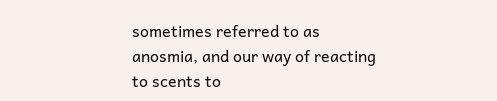sometimes referred to as anosmia, and our way of reacting to scents to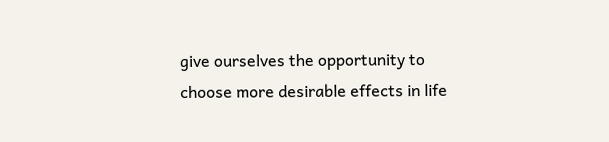give ourselves the opportunity to choose more desirable effects in life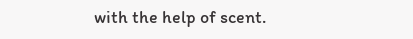with the help of scent.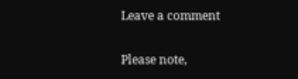Leave a comment

Please note,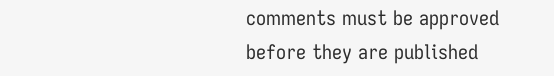comments must be approved before they are published